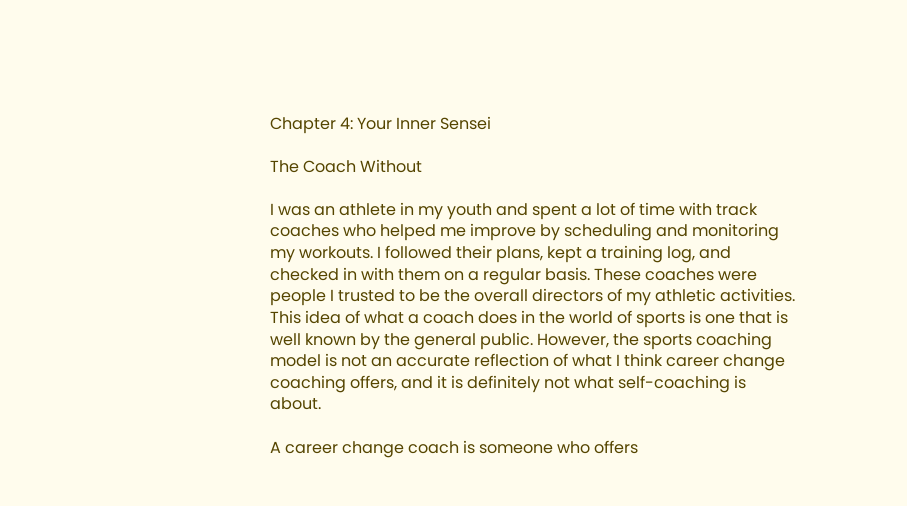Chapter 4: Your Inner Sensei

The Coach Without

I was an athlete in my youth and spent a lot of time with track coaches who helped me improve by scheduling and monitoring my workouts. I followed their plans, kept a training log, and checked in with them on a regular basis. These coaches were people I trusted to be the overall directors of my athletic activities. This idea of what a coach does in the world of sports is one that is well known by the general public. However, the sports coaching model is not an accurate reflection of what I think career change coaching offers, and it is definitely not what self-coaching is about.

A career change coach is someone who offers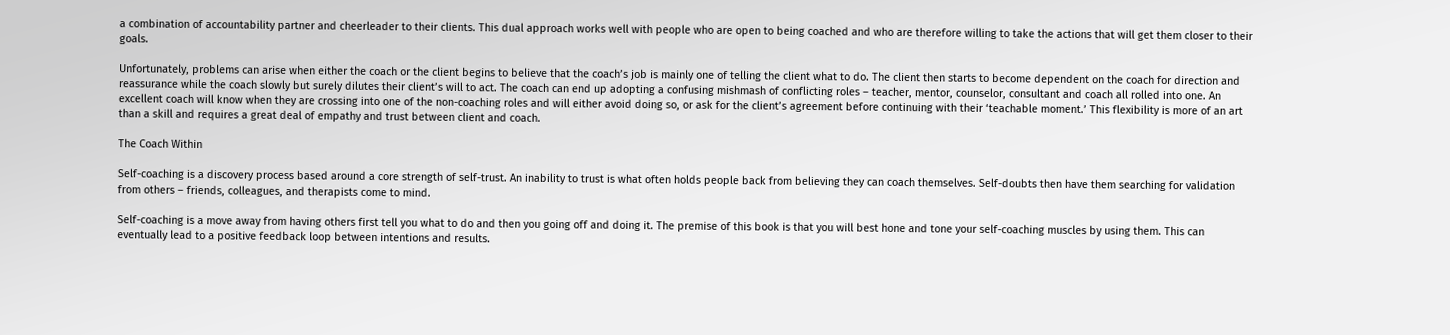a combination of accountability partner and cheerleader to their clients. This dual approach works well with people who are open to being coached and who are therefore willing to take the actions that will get them closer to their goals.

Unfortunately, problems can arise when either the coach or the client begins to believe that the coach’s job is mainly one of telling the client what to do. The client then starts to become dependent on the coach for direction and reassurance while the coach slowly but surely dilutes their client’s will to act. The coach can end up adopting a confusing mishmash of conflicting roles – teacher, mentor, counselor, consultant and coach all rolled into one. An excellent coach will know when they are crossing into one of the non-coaching roles and will either avoid doing so, or ask for the client’s agreement before continuing with their ‘teachable moment.’ This flexibility is more of an art than a skill and requires a great deal of empathy and trust between client and coach.

The Coach Within

Self-coaching is a discovery process based around a core strength of self-trust. An inability to trust is what often holds people back from believing they can coach themselves. Self-doubts then have them searching for validation from others – friends, colleagues, and therapists come to mind.

Self-coaching is a move away from having others first tell you what to do and then you going off and doing it. The premise of this book is that you will best hone and tone your self-coaching muscles by using them. This can eventually lead to a positive feedback loop between intentions and results.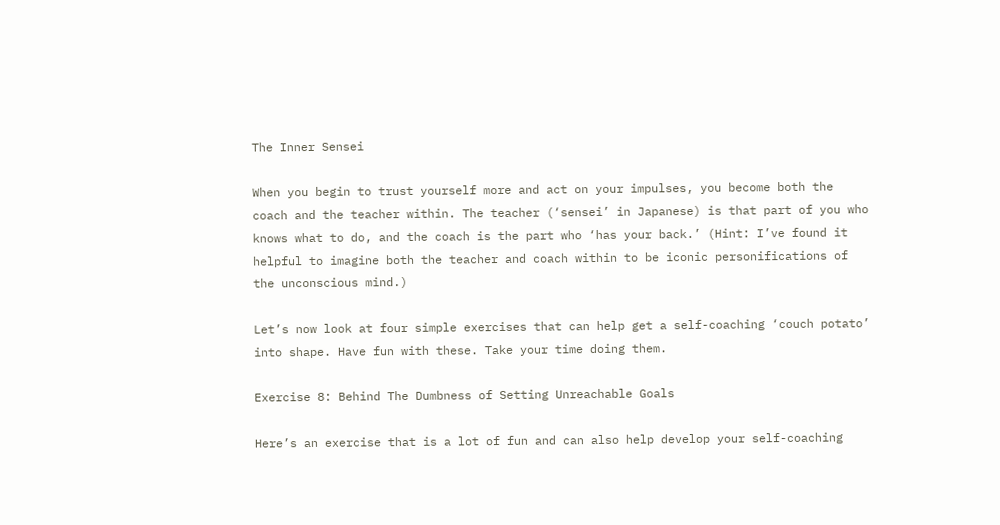The Inner Sensei

When you begin to trust yourself more and act on your impulses, you become both the coach and the teacher within. The teacher (‘sensei’ in Japanese) is that part of you who knows what to do, and the coach is the part who ‘has your back.’ (Hint: I’ve found it helpful to imagine both the teacher and coach within to be iconic personifications of the unconscious mind.)

Let’s now look at four simple exercises that can help get a self-coaching ‘couch potato’ into shape. Have fun with these. Take your time doing them.

Exercise 8: Behind The Dumbness of Setting Unreachable Goals

Here’s an exercise that is a lot of fun and can also help develop your self-coaching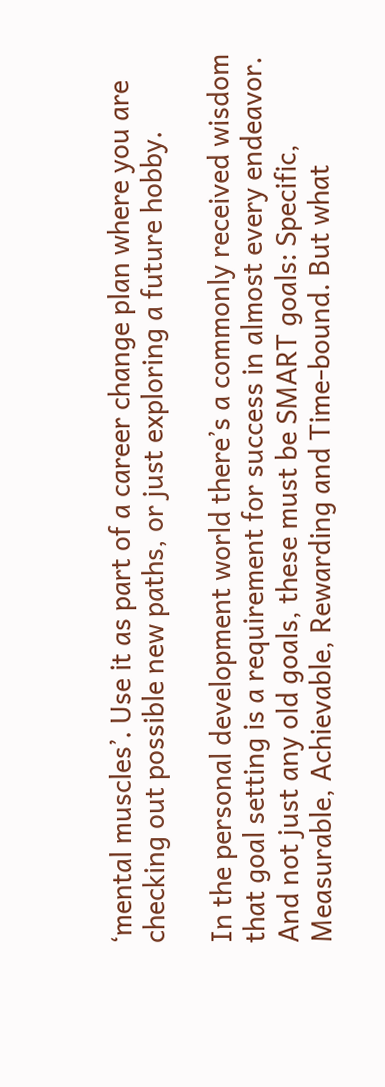‘mental muscles’. Use it as part of a career change plan where you are checking out possible new paths, or just exploring a future hobby.

In the personal development world there’s a commonly received wisdom that goal setting is a requirement for success in almost every endeavor. And not just any old goals, these must be SMART goals: Specific, Measurable, Achievable, Rewarding and Time-bound. But what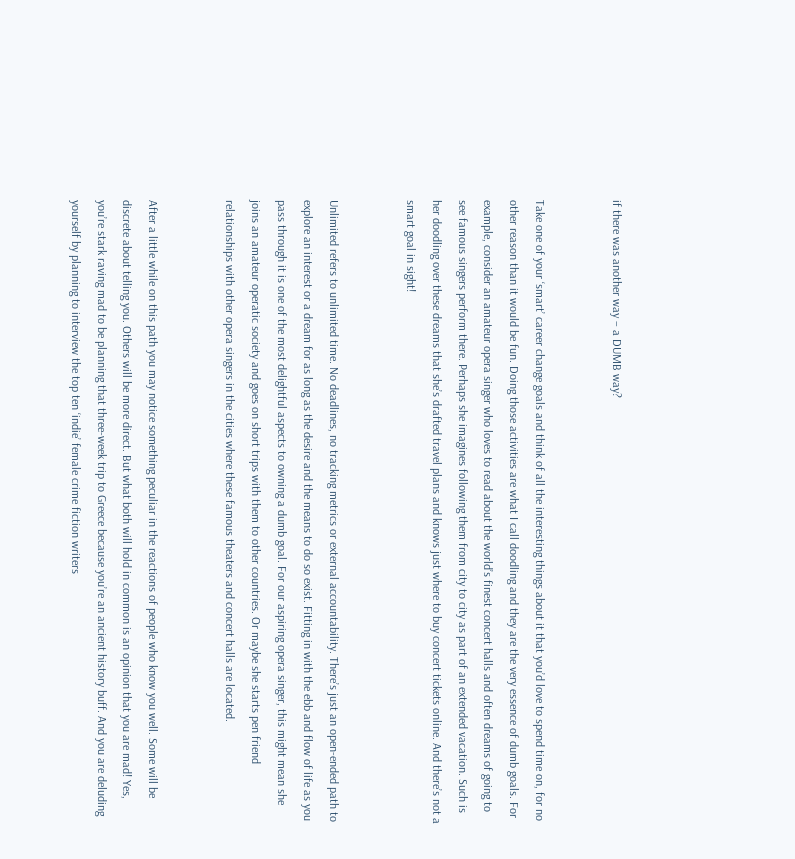if there was another way – a DUMB way?


Take one of your ‘smart’ career change goals and think of all the interesting things about it that you’d love to spend time on, for no other reason than it would be fun. Doing those activities are what I call doodling and they are the very essence of dumb goals. For example, consider an amateur opera singer who loves to read about the world’s finest concert halls and often dreams of going to see famous singers perform there. Perhaps she imagines following them from city to city as part of an extended vacation. Such is her doodling over these dreams that she’s drafted travel plans and knows just where to buy concert tickets online. And there’s not a smart goal in sight!


Unlimited refers to unlimited time. No deadlines, no tracking metrics or external accountability. There’s just an open-ended path to explore an interest or a dream for as long as the desire and the means to do so exist. Fitting in with the ebb and flow of life as you pass through it is one of the most delightful aspects to owning a dumb goal. For our aspiring opera singer, this might mean she joins an amateur operatic society and goes on short trips with them to other countries. Or maybe she starts pen friend relationships with other opera singers in the cities where these famous theaters and concert halls are located.


After a little while on this path you may notice something peculiar in the reactions of people who know you well. Some will be discrete about telling you. Others will be more direct. But what both will hold in common is an opinion that you are mad! Yes, you’re stark raving mad to be planning that three-week trip to Greece because you’re an ancient history buff. And you are deluding yourself by planning to interview the top ten ‘indie’ female crime fiction writers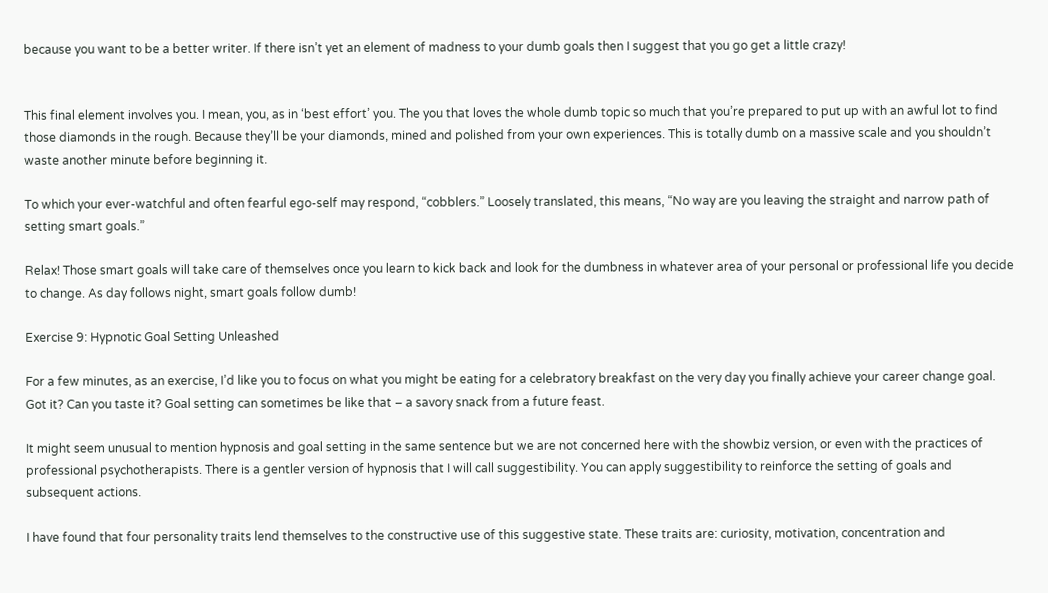because you want to be a better writer. If there isn’t yet an element of madness to your dumb goals then I suggest that you go get a little crazy!


This final element involves you. I mean, you, as in ‘best effort’ you. The you that loves the whole dumb topic so much that you’re prepared to put up with an awful lot to find those diamonds in the rough. Because they’ll be your diamonds, mined and polished from your own experiences. This is totally dumb on a massive scale and you shouldn’t waste another minute before beginning it.

To which your ever-watchful and often fearful ego-self may respond, “cobblers.” Loosely translated, this means, “No way are you leaving the straight and narrow path of setting smart goals.”

Relax! Those smart goals will take care of themselves once you learn to kick back and look for the dumbness in whatever area of your personal or professional life you decide to change. As day follows night, smart goals follow dumb!

Exercise 9: Hypnotic Goal Setting Unleashed

For a few minutes, as an exercise, I’d like you to focus on what you might be eating for a celebratory breakfast on the very day you finally achieve your career change goal. Got it? Can you taste it? Goal setting can sometimes be like that – a savory snack from a future feast.

It might seem unusual to mention hypnosis and goal setting in the same sentence but we are not concerned here with the showbiz version, or even with the practices of professional psychotherapists. There is a gentler version of hypnosis that I will call suggestibility. You can apply suggestibility to reinforce the setting of goals and subsequent actions.

I have found that four personality traits lend themselves to the constructive use of this suggestive state. These traits are: curiosity, motivation, concentration and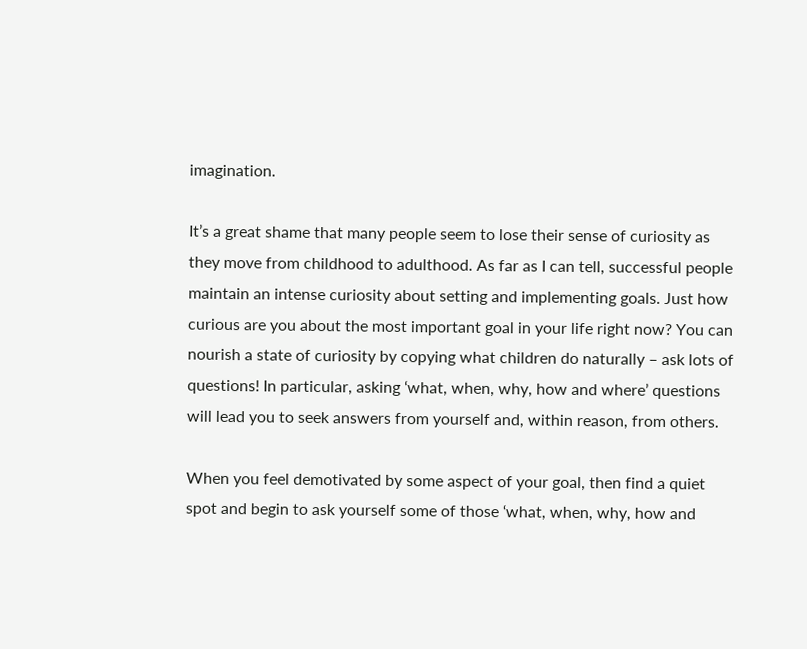imagination.

It’s a great shame that many people seem to lose their sense of curiosity as they move from childhood to adulthood. As far as I can tell, successful people maintain an intense curiosity about setting and implementing goals. Just how curious are you about the most important goal in your life right now? You can nourish a state of curiosity by copying what children do naturally – ask lots of questions! In particular, asking ‘what, when, why, how and where’ questions will lead you to seek answers from yourself and, within reason, from others.

When you feel demotivated by some aspect of your goal, then find a quiet spot and begin to ask yourself some of those ‘what, when, why, how and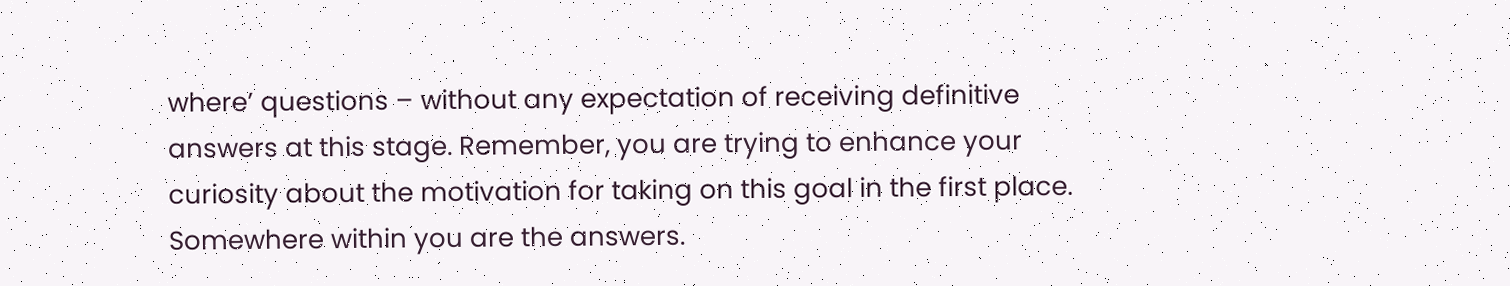where’ questions – without any expectation of receiving definitive answers at this stage. Remember, you are trying to enhance your curiosity about the motivation for taking on this goal in the first place. Somewhere within you are the answers.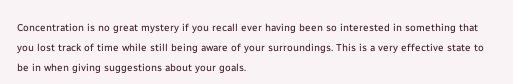Concentration is no great mystery if you recall ever having been so interested in something that you lost track of time while still being aware of your surroundings. This is a very effective state to be in when giving suggestions about your goals.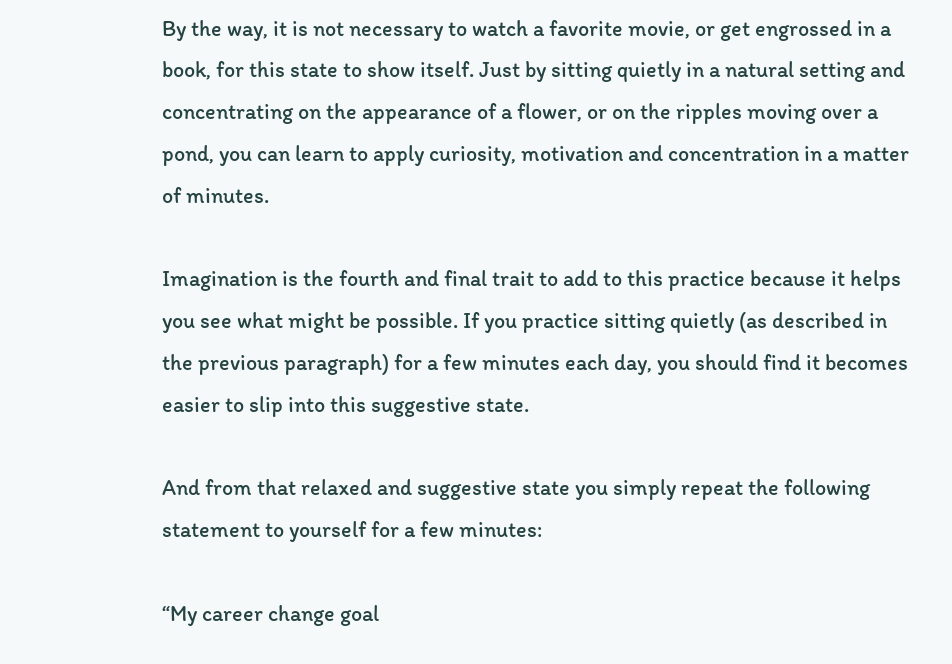By the way, it is not necessary to watch a favorite movie, or get engrossed in a book, for this state to show itself. Just by sitting quietly in a natural setting and concentrating on the appearance of a flower, or on the ripples moving over a pond, you can learn to apply curiosity, motivation and concentration in a matter of minutes.

Imagination is the fourth and final trait to add to this practice because it helps you see what might be possible. If you practice sitting quietly (as described in the previous paragraph) for a few minutes each day, you should find it becomes easier to slip into this suggestive state.

And from that relaxed and suggestive state you simply repeat the following statement to yourself for a few minutes:

“My career change goal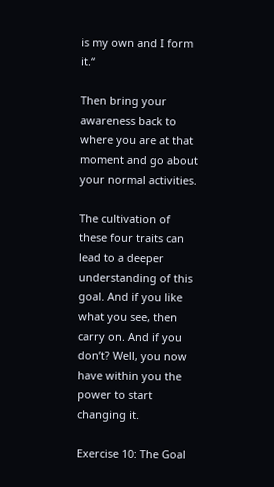is my own and I form it.“

Then bring your awareness back to where you are at that moment and go about your normal activities.

The cultivation of these four traits can lead to a deeper understanding of this goal. And if you like what you see, then carry on. And if you don’t? Well, you now have within you the power to start changing it.

Exercise 10: The Goal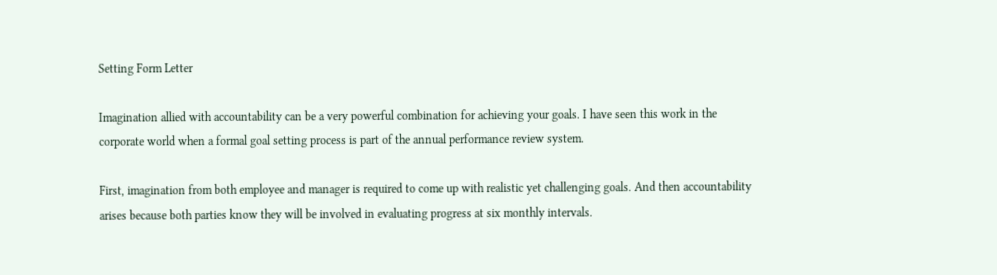Setting Form Letter

Imagination allied with accountability can be a very powerful combination for achieving your goals. I have seen this work in the corporate world when a formal goal setting process is part of the annual performance review system.

First, imagination from both employee and manager is required to come up with realistic yet challenging goals. And then accountability arises because both parties know they will be involved in evaluating progress at six monthly intervals.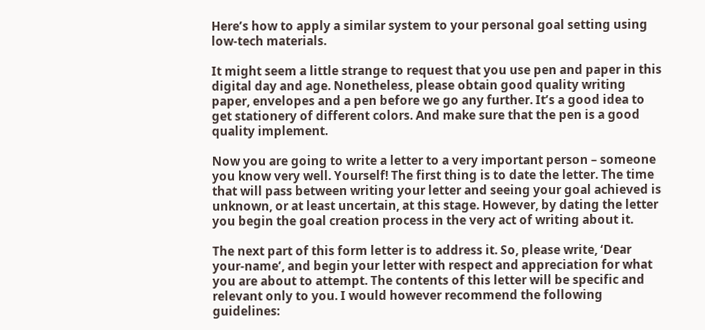Here’s how to apply a similar system to your personal goal setting using low-tech materials.

It might seem a little strange to request that you use pen and paper in this digital day and age. Nonetheless, please obtain good quality writing paper, envelopes and a pen before we go any further. It’s a good idea to get stationery of different colors. And make sure that the pen is a good quality implement.

Now you are going to write a letter to a very important person – someone you know very well. Yourself! The first thing is to date the letter. The time that will pass between writing your letter and seeing your goal achieved is unknown, or at least uncertain, at this stage. However, by dating the letter you begin the goal creation process in the very act of writing about it.

The next part of this form letter is to address it. So, please write, ‘Dear your-name’, and begin your letter with respect and appreciation for what you are about to attempt. The contents of this letter will be specific and relevant only to you. I would however recommend the following guidelines: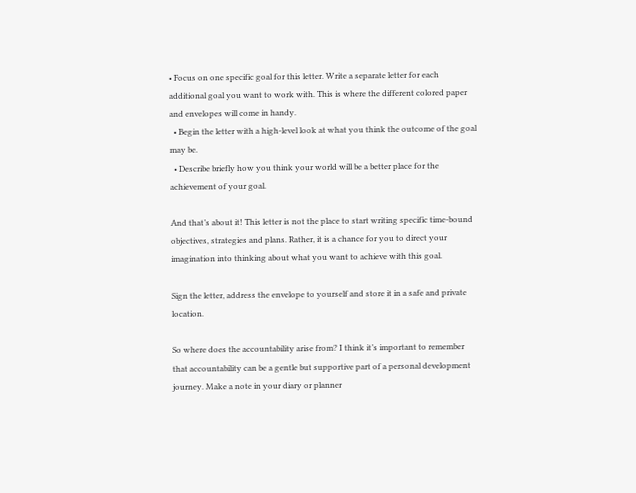• Focus on one specific goal for this letter. Write a separate letter for each additional goal you want to work with. This is where the different colored paper and envelopes will come in handy.
  • Begin the letter with a high-level look at what you think the outcome of the goal may be.
  • Describe briefly how you think your world will be a better place for the achievement of your goal.

And that’s about it! This letter is not the place to start writing specific time-bound objectives, strategies and plans. Rather, it is a chance for you to direct your imagination into thinking about what you want to achieve with this goal.

Sign the letter, address the envelope to yourself and store it in a safe and private location.

So where does the accountability arise from? I think it’s important to remember that accountability can be a gentle but supportive part of a personal development journey. Make a note in your diary or planner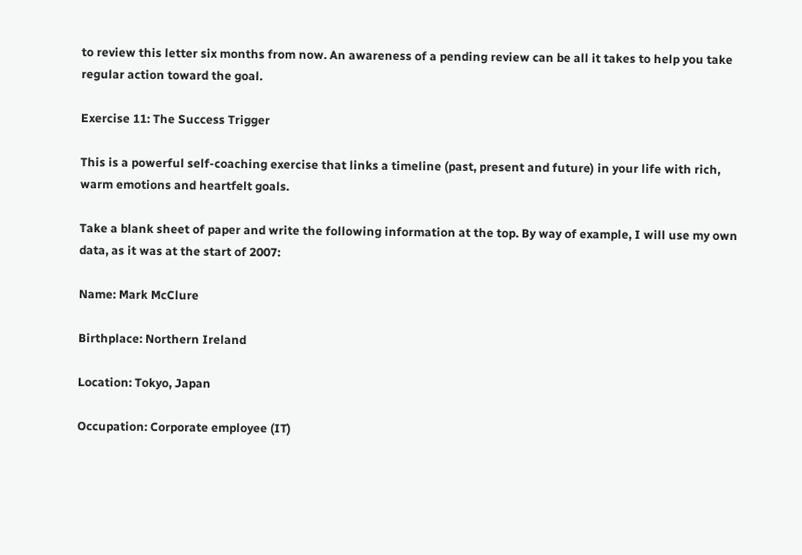to review this letter six months from now. An awareness of a pending review can be all it takes to help you take regular action toward the goal.

Exercise 11: The Success Trigger

This is a powerful self-coaching exercise that links a timeline (past, present and future) in your life with rich, warm emotions and heartfelt goals.

Take a blank sheet of paper and write the following information at the top. By way of example, I will use my own data, as it was at the start of 2007:

Name: Mark McClure

Birthplace: Northern Ireland

Location: Tokyo, Japan

Occupation: Corporate employee (IT)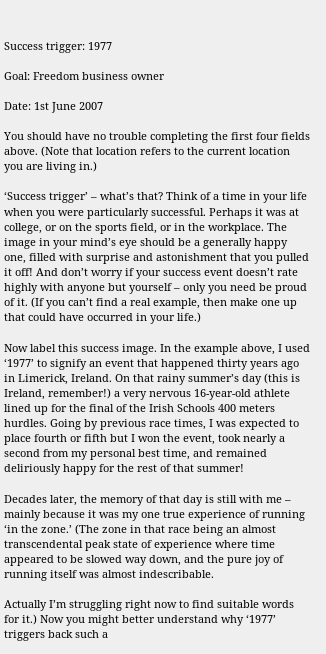Success trigger: 1977

Goal: Freedom business owner

Date: 1st June 2007

You should have no trouble completing the first four fields above. (Note that location refers to the current location you are living in.)

‘Success trigger’ – what’s that? Think of a time in your life when you were particularly successful. Perhaps it was at college, or on the sports field, or in the workplace. The image in your mind’s eye should be a generally happy one, filled with surprise and astonishment that you pulled it off! And don’t worry if your success event doesn’t rate highly with anyone but yourself – only you need be proud of it. (If you can’t find a real example, then make one up that could have occurred in your life.)

Now label this success image. In the example above, I used ‘1977’ to signify an event that happened thirty years ago in Limerick, Ireland. On that rainy summer’s day (this is Ireland, remember!) a very nervous 16-year-old athlete lined up for the final of the Irish Schools 400 meters hurdles. Going by previous race times, I was expected to place fourth or fifth but I won the event, took nearly a second from my personal best time, and remained deliriously happy for the rest of that summer!

Decades later, the memory of that day is still with me – mainly because it was my one true experience of running ‘in the zone.’ (The zone in that race being an almost transcendental peak state of experience where time appeared to be slowed way down, and the pure joy of running itself was almost indescribable.

Actually I’m struggling right now to find suitable words for it.) Now you might better understand why ‘1977’ triggers back such a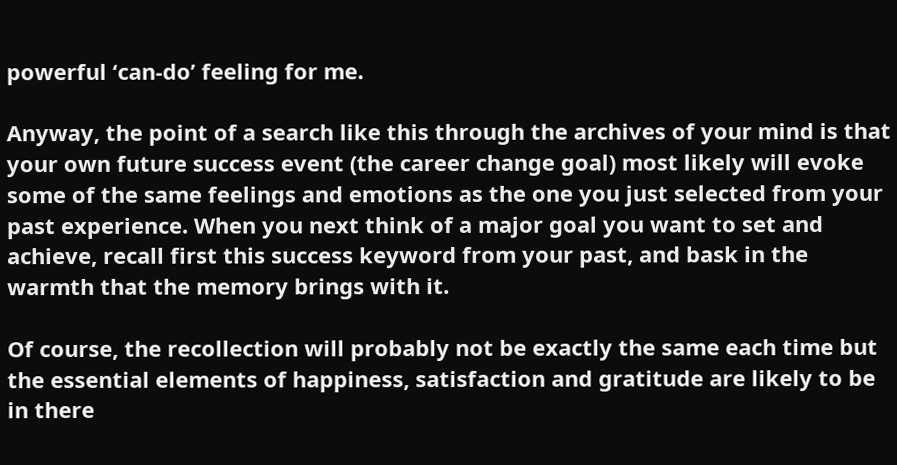powerful ‘can-do’ feeling for me.

Anyway, the point of a search like this through the archives of your mind is that your own future success event (the career change goal) most likely will evoke some of the same feelings and emotions as the one you just selected from your past experience. When you next think of a major goal you want to set and achieve, recall first this success keyword from your past, and bask in the warmth that the memory brings with it.

Of course, the recollection will probably not be exactly the same each time but the essential elements of happiness, satisfaction and gratitude are likely to be in there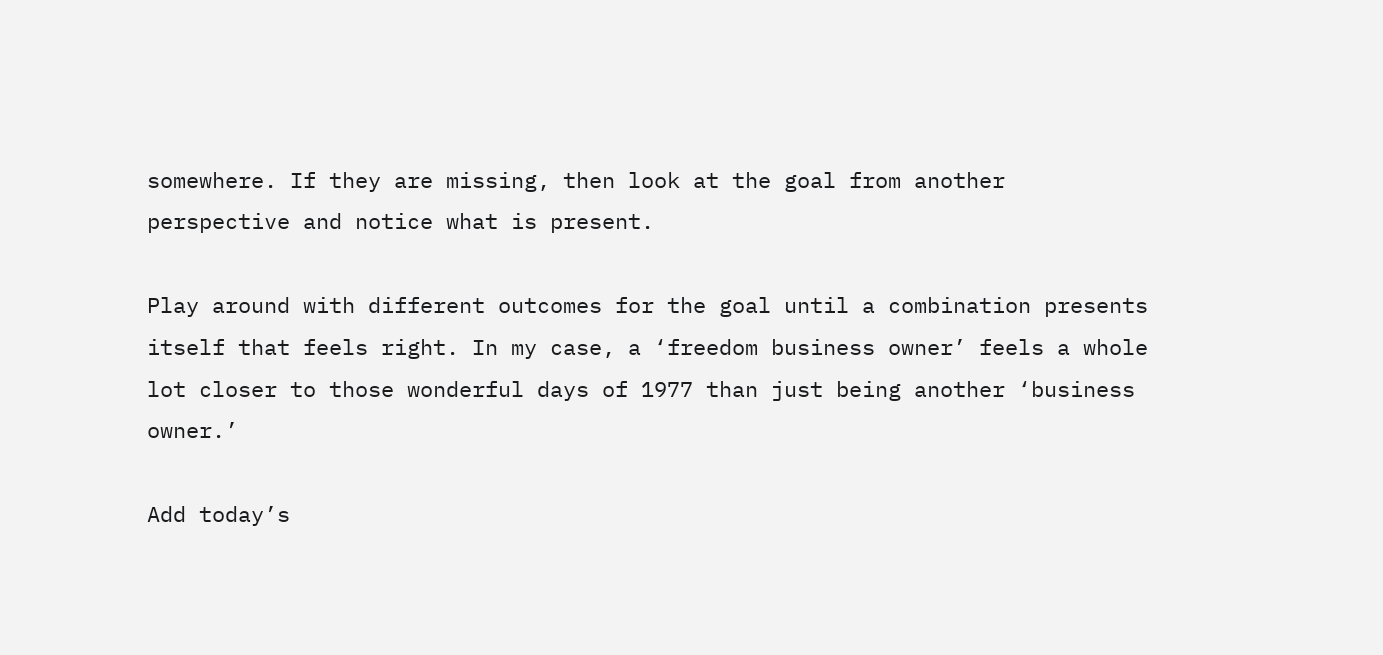somewhere. If they are missing, then look at the goal from another perspective and notice what is present.

Play around with different outcomes for the goal until a combination presents itself that feels right. In my case, a ‘freedom business owner’ feels a whole lot closer to those wonderful days of 1977 than just being another ‘business owner.’

Add today’s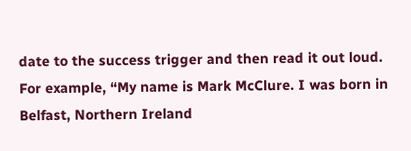date to the success trigger and then read it out loud. For example, “My name is Mark McClure. I was born in Belfast, Northern Ireland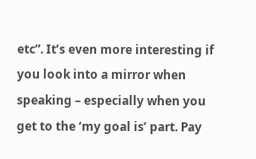etc”. It’s even more interesting if you look into a mirror when speaking – especially when you get to the ‘my goal is’ part. Pay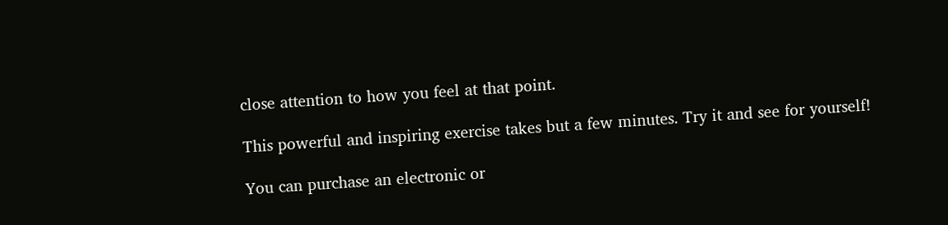close attention to how you feel at that point.

This powerful and inspiring exercise takes but a few minutes. Try it and see for yourself!

You can purchase an electronic or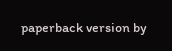paperback version by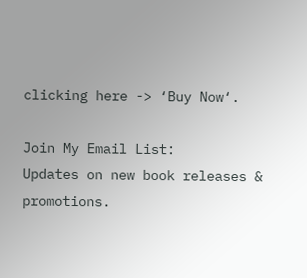clicking here -> ‘Buy Now‘.

Join My Email List:
Updates on new book releases & promotions.